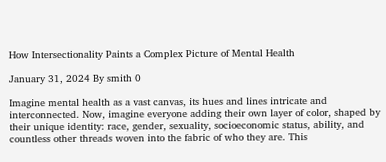How Intersectionality Paints a Complex Picture of Mental Health

January 31, 2024 By smith 0

Imagine mental health as a vast canvas, its hues and lines intricate and interconnected. Now, imagine everyone adding their own layer of color, shaped by their unique identity: race, gender, sexuality, socioeconomic status, ability, and countless other threads woven into the fabric of who they are. This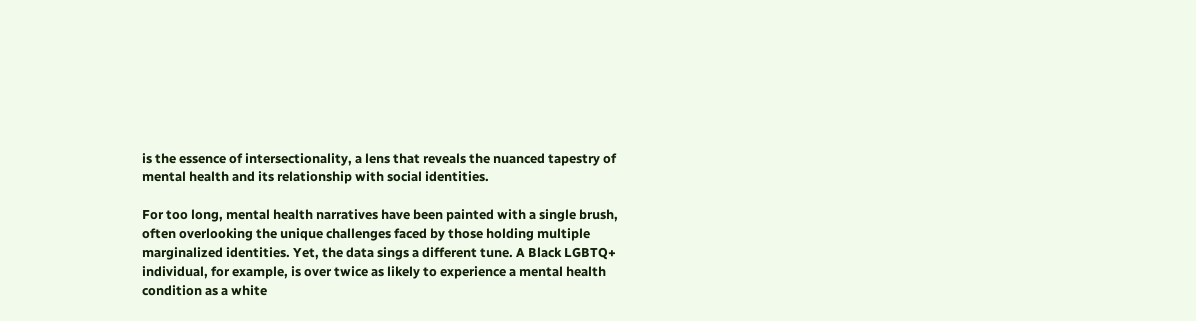is the essence of intersectionality, a lens that reveals the nuanced tapestry of mental health and its relationship with social identities.

For too long, mental health narratives have been painted with a single brush, often overlooking the unique challenges faced by those holding multiple marginalized identities. Yet, the data sings a different tune. A Black LGBTQ+ individual, for example, is over twice as likely to experience a mental health condition as a white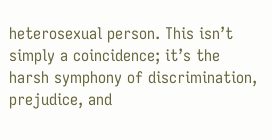heterosexual person. This isn’t simply a coincidence; it’s the harsh symphony of discrimination, prejudice, and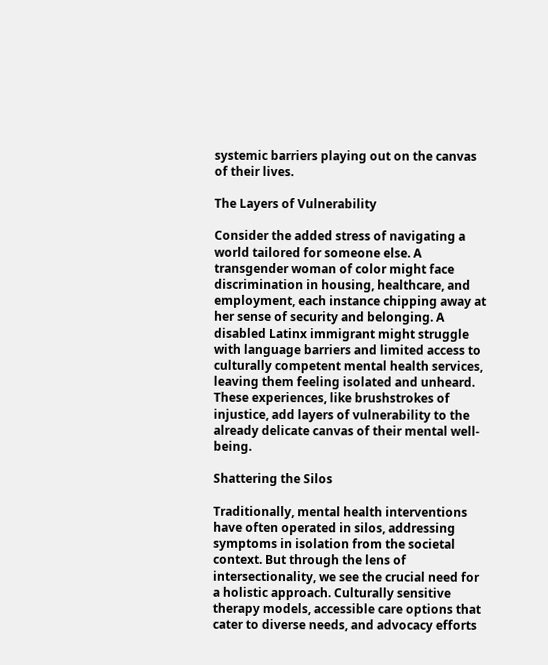systemic barriers playing out on the canvas of their lives.

The Layers of Vulnerability

Consider the added stress of navigating a world tailored for someone else. A transgender woman of color might face discrimination in housing, healthcare, and employment, each instance chipping away at her sense of security and belonging. A disabled Latinx immigrant might struggle with language barriers and limited access to culturally competent mental health services, leaving them feeling isolated and unheard. These experiences, like brushstrokes of injustice, add layers of vulnerability to the already delicate canvas of their mental well-being.

Shattering the Silos

Traditionally, mental health interventions have often operated in silos, addressing symptoms in isolation from the societal context. But through the lens of intersectionality, we see the crucial need for a holistic approach. Culturally sensitive therapy models, accessible care options that cater to diverse needs, and advocacy efforts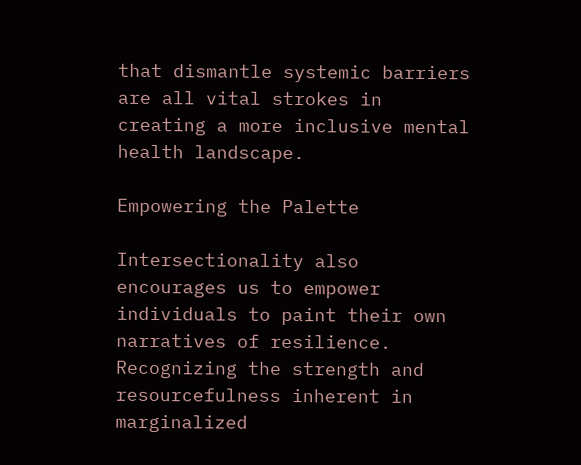that dismantle systemic barriers are all vital strokes in creating a more inclusive mental health landscape.

Empowering the Palette

Intersectionality also encourages us to empower individuals to paint their own narratives of resilience. Recognizing the strength and resourcefulness inherent in marginalized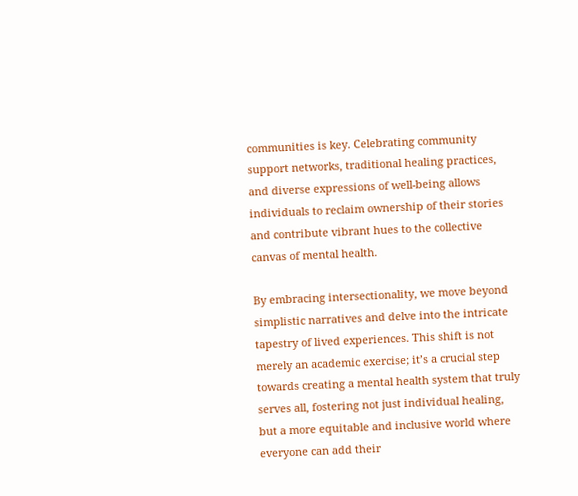communities is key. Celebrating community support networks, traditional healing practices, and diverse expressions of well-being allows individuals to reclaim ownership of their stories and contribute vibrant hues to the collective canvas of mental health.

By embracing intersectionality, we move beyond simplistic narratives and delve into the intricate tapestry of lived experiences. This shift is not merely an academic exercise; it’s a crucial step towards creating a mental health system that truly serves all, fostering not just individual healing, but a more equitable and inclusive world where everyone can add their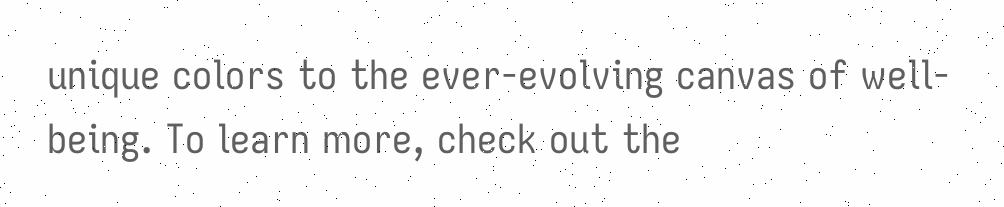unique colors to the ever-evolving canvas of well-being. To learn more, check out the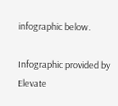infographic below.

Infographic provided by Elevate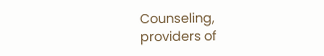Counseling, providers of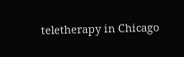teletherapy in Chicago